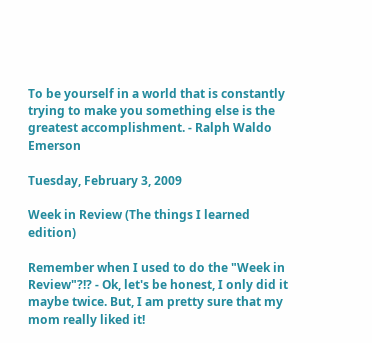To be yourself in a world that is constantly trying to make you something else is the greatest accomplishment. - Ralph Waldo Emerson

Tuesday, February 3, 2009

Week in Review (The things I learned edition)

Remember when I used to do the "Week in Review"?!? - Ok, let's be honest, I only did it maybe twice. But, I am pretty sure that my mom really liked it!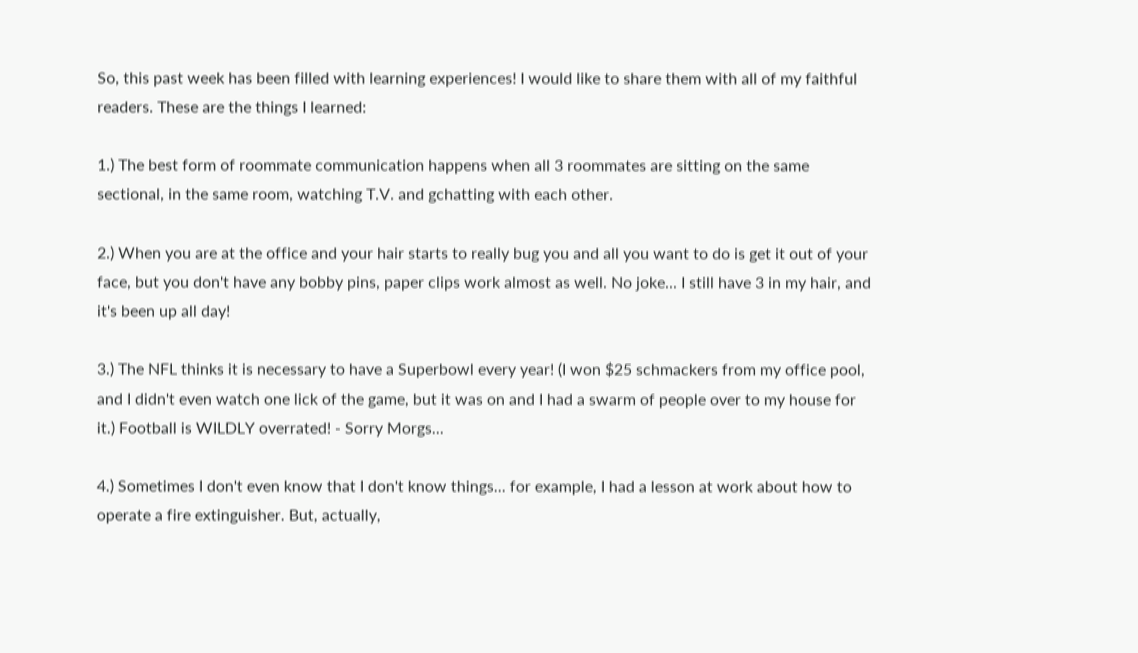So, this past week has been filled with learning experiences! I would like to share them with all of my faithful readers. These are the things I learned:

1.) The best form of roommate communication happens when all 3 roommates are sitting on the same sectional, in the same room, watching T.V. and gchatting with each other.

2.) When you are at the office and your hair starts to really bug you and all you want to do is get it out of your face, but you don't have any bobby pins, paper clips work almost as well. No joke... I still have 3 in my hair, and it's been up all day!

3.) The NFL thinks it is necessary to have a Superbowl every year! (I won $25 schmackers from my office pool, and I didn't even watch one lick of the game, but it was on and I had a swarm of people over to my house for it.) Football is WILDLY overrated! - Sorry Morgs...

4.) Sometimes I don't even know that I don't know things... for example, I had a lesson at work about how to operate a fire extinguisher. But, actually,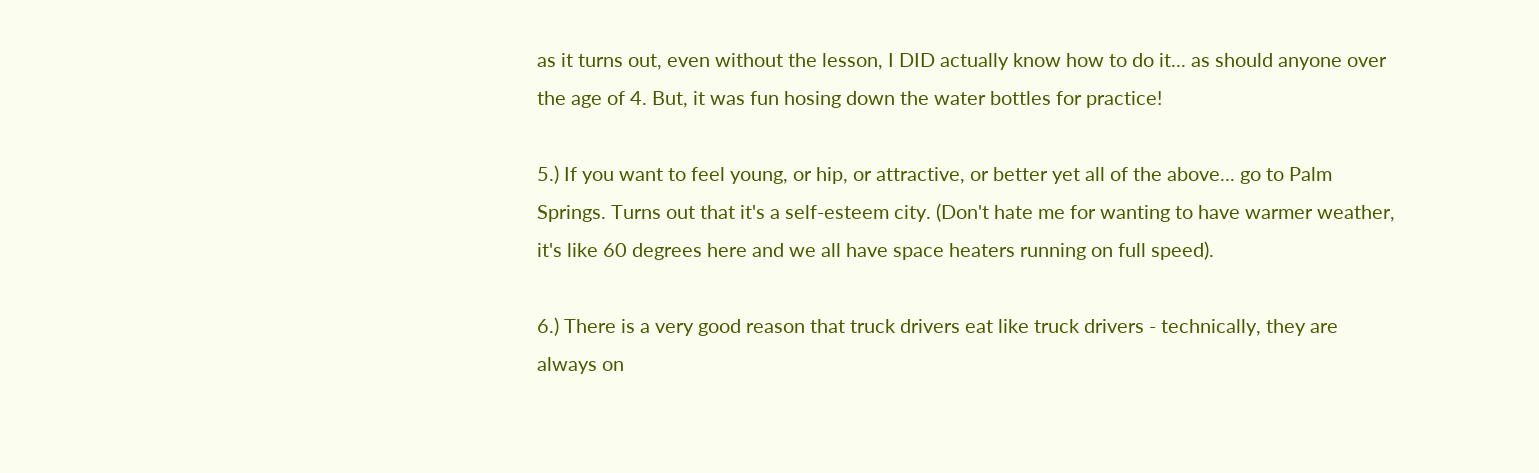as it turns out, even without the lesson, I DID actually know how to do it... as should anyone over the age of 4. But, it was fun hosing down the water bottles for practice!

5.) If you want to feel young, or hip, or attractive, or better yet all of the above... go to Palm Springs. Turns out that it's a self-esteem city. (Don't hate me for wanting to have warmer weather, it's like 60 degrees here and we all have space heaters running on full speed).

6.) There is a very good reason that truck drivers eat like truck drivers - technically, they are always on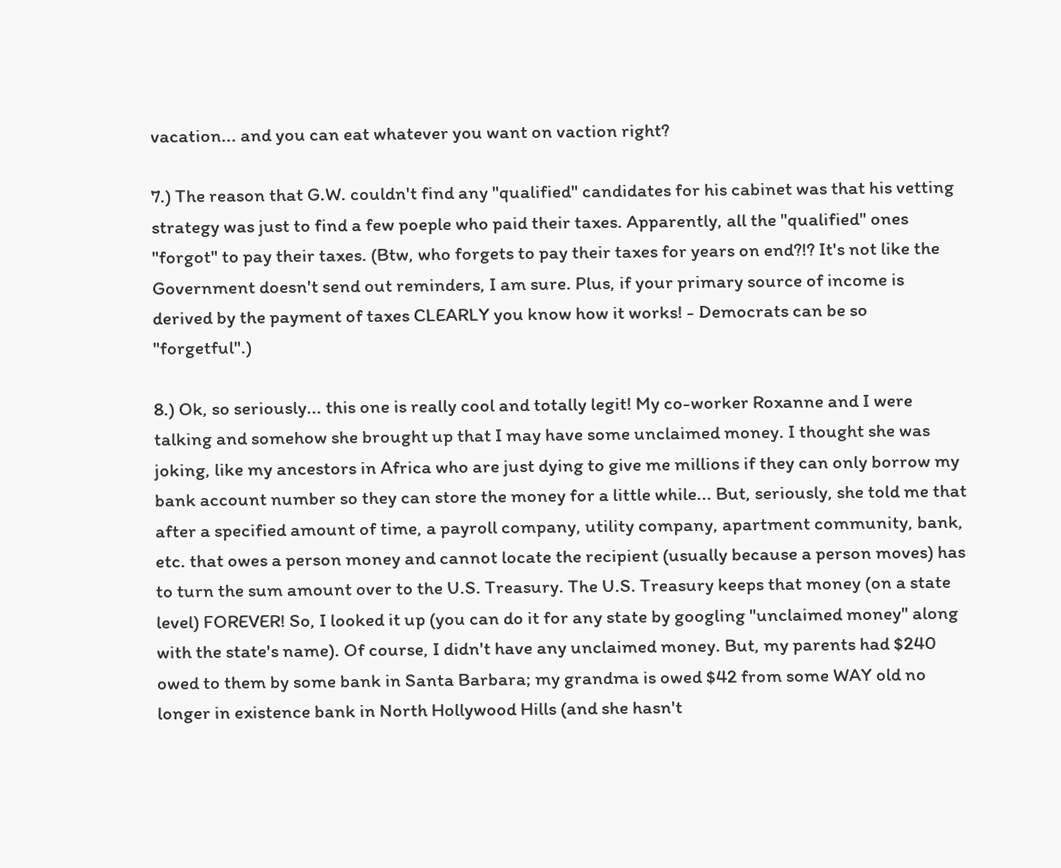vacation... and you can eat whatever you want on vaction right?

7.) The reason that G.W. couldn't find any "qualified" candidates for his cabinet was that his vetting strategy was just to find a few poeple who paid their taxes. Apparently, all the "qualified" ones "forgot" to pay their taxes. (Btw, who forgets to pay their taxes for years on end?!? It's not like the Government doesn't send out reminders, I am sure. Plus, if your primary source of income is derived by the payment of taxes CLEARLY you know how it works! - Democrats can be so "forgetful".)

8.) Ok, so seriously... this one is really cool and totally legit! My co-worker Roxanne and I were talking and somehow she brought up that I may have some unclaimed money. I thought she was joking, like my ancestors in Africa who are just dying to give me millions if they can only borrow my bank account number so they can store the money for a little while... But, seriously, she told me that after a specified amount of time, a payroll company, utility company, apartment community, bank, etc. that owes a person money and cannot locate the recipient (usually because a person moves) has to turn the sum amount over to the U.S. Treasury. The U.S. Treasury keeps that money (on a state level) FOREVER! So, I looked it up (you can do it for any state by googling "unclaimed money" along with the state's name). Of course, I didn't have any unclaimed money. But, my parents had $240 owed to them by some bank in Santa Barbara; my grandma is owed $42 from some WAY old no longer in existence bank in North Hollywood Hills (and she hasn't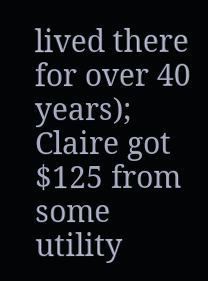lived there for over 40 years); Claire got $125 from some utility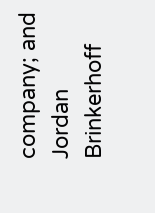company; and Jordan Brinkerhoff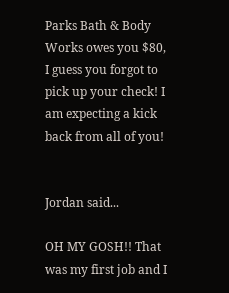Parks Bath & Body Works owes you $80, I guess you forgot to pick up your check! I am expecting a kick back from all of you!


Jordan said...

OH MY GOSH!! That was my first job and I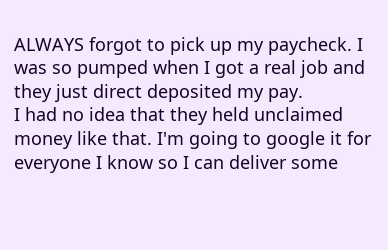ALWAYS forgot to pick up my paycheck. I was so pumped when I got a real job and they just direct deposited my pay.
I had no idea that they held unclaimed money like that. I'm going to google it for everyone I know so I can deliver some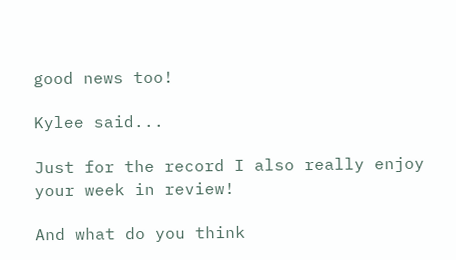good news too!

Kylee said...

Just for the record I also really enjoy your week in review!

And what do you think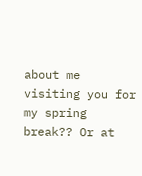about me visiting you for my spring break?? Or at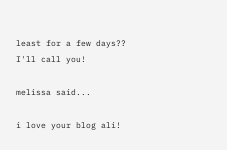least for a few days?? I'll call you!

melissa said...

i love your blog ali!